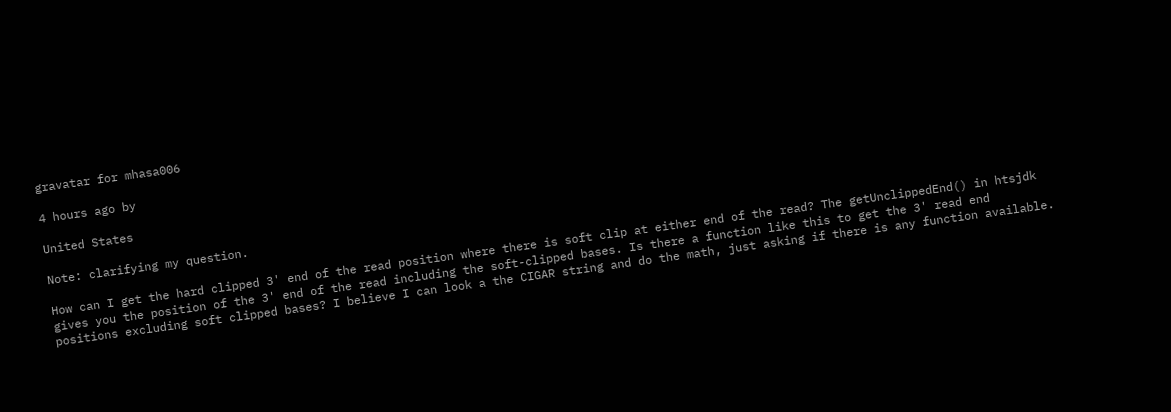gravatar for mhasa006

4 hours ago by

United States

Note: clarifying my question.

How can I get the hard clipped 3' end of the read position where there is soft clip at either end of the read? The getUnclippedEnd() in htsjdk gives you the position of the 3' end of the read including the soft-clipped bases. Is there a function like this to get the 3' read end positions excluding soft clipped bases? I believe I can look a the CIGAR string and do the math, just asking if there is any function available.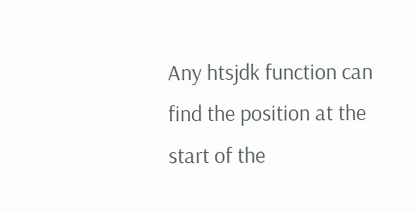Any htsjdk function can find the position at the start of the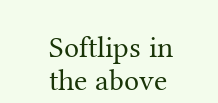Softlips in the above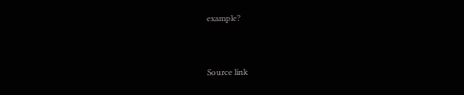example?


Source link